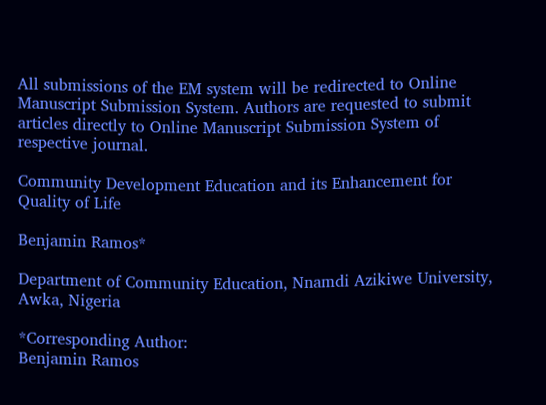All submissions of the EM system will be redirected to Online Manuscript Submission System. Authors are requested to submit articles directly to Online Manuscript Submission System of respective journal.

Community Development Education and its Enhancement for Quality of Life

Benjamin Ramos*

Department of Community Education, Nnamdi Azikiwe University, Awka, Nigeria

*Corresponding Author:
Benjamin Ramos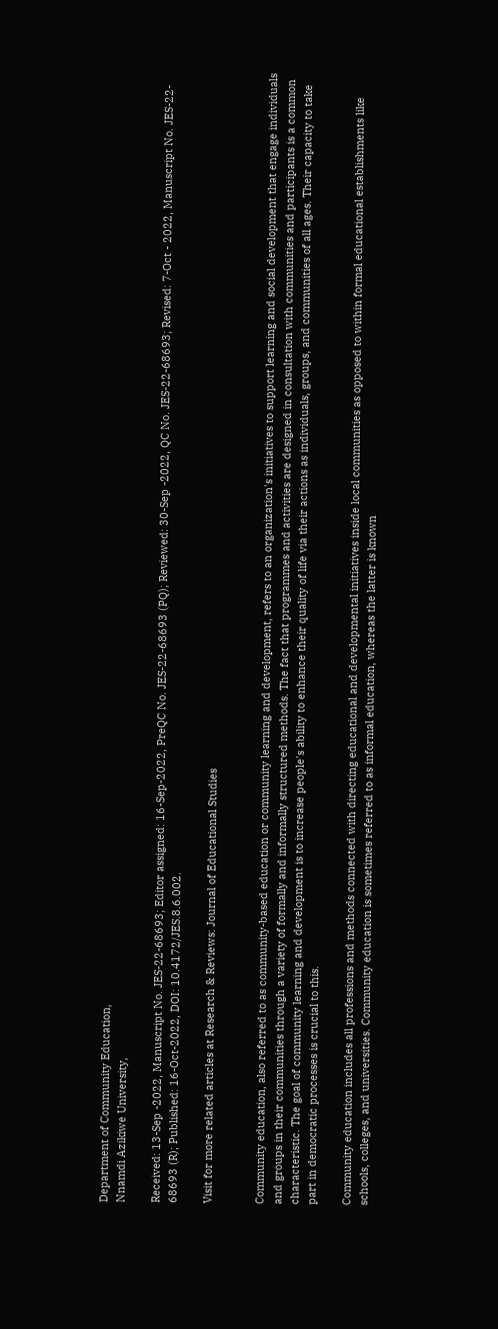Department of Community Education,
Nnamdi Azikiwe University,

Received: 13-Sep -2022, Manuscript No. JES-22-68693; Editor assigned: 16-Sep-2022, PreQC No. JES-22-68693 (PQ); Reviewed: 30-Sep -2022, QC No. JES-22-68693; Revised: 7-Oct - 2022, Manuscript No. JES-22- 68693 (R); Published: 16-Oct-2022, DOI: 10.4172/JES.8.6.002.

Visit for more related articles at Research & Reviews: Journal of Educational Studies


Community education, also referred to as community-based education or community learning and development, refers to an organization's initiatives to support learning and social development that engage individuals and groups in their communities through a variety of formally and informally structured methods. The fact that programmes and activities are designed in consultation with communities and participants is a common characteristic. The goal of community learning and development is to increase people's ability to enhance their quality of life via their actions as individuals, groups, and communities of all ages. Their capacity to take part in democratic processes is crucial to this.

Community education includes all professions and methods connected with directing educational and developmental initiatives inside local communities as opposed to within formal educational establishments like schools, colleges, and universities. Community education is sometimes referred to as informal education, whereas the latter is known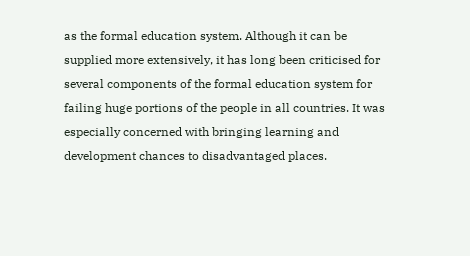as the formal education system. Although it can be supplied more extensively, it has long been criticised for several components of the formal education system for failing huge portions of the people in all countries. It was especially concerned with bringing learning and development chances to disadvantaged places.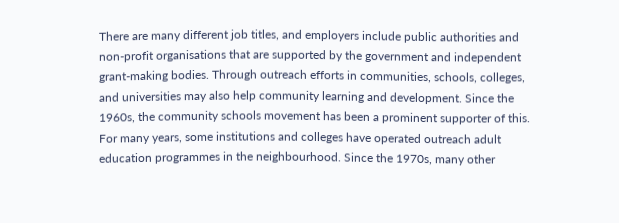There are many different job titles, and employers include public authorities and non-profit organisations that are supported by the government and independent grant-making bodies. Through outreach efforts in communities, schools, colleges, and universities may also help community learning and development. Since the 1960s, the community schools movement has been a prominent supporter of this. For many years, some institutions and colleges have operated outreach adult education programmes in the neighbourhood. Since the 1970s, many other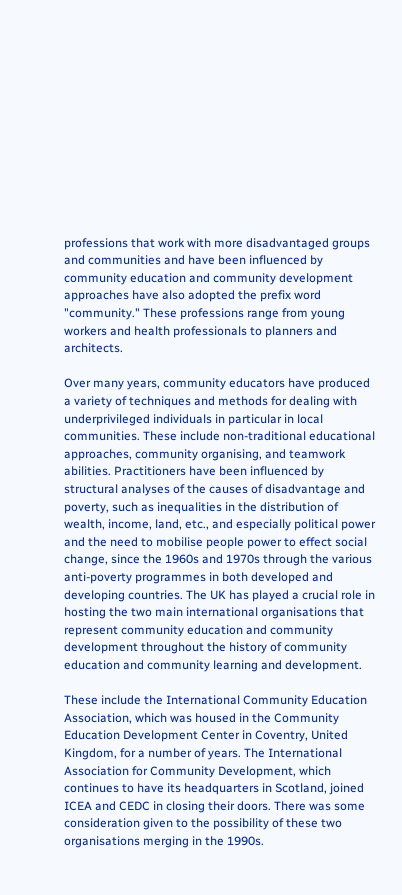professions that work with more disadvantaged groups and communities and have been influenced by community education and community development approaches have also adopted the prefix word "community." These professions range from young workers and health professionals to planners and architects.

Over many years, community educators have produced a variety of techniques and methods for dealing with underprivileged individuals in particular in local communities. These include non-traditional educational approaches, community organising, and teamwork abilities. Practitioners have been influenced by structural analyses of the causes of disadvantage and poverty, such as inequalities in the distribution of wealth, income, land, etc., and especially political power and the need to mobilise people power to effect social change, since the 1960s and 1970s through the various anti-poverty programmes in both developed and developing countries. The UK has played a crucial role in hosting the two main international organisations that represent community education and community development throughout the history of community education and community learning and development.

These include the International Community Education Association, which was housed in the Community Education Development Center in Coventry, United Kingdom, for a number of years. The International Association for Community Development, which continues to have its headquarters in Scotland, joined ICEA and CEDC in closing their doors. There was some consideration given to the possibility of these two organisations merging in the 1990s.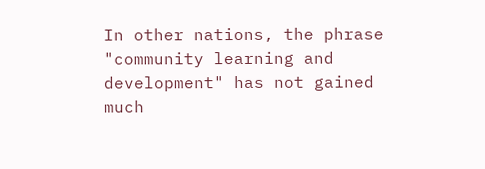In other nations, the phrase "community learning and development" has not gained much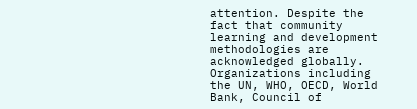attention. Despite the fact that community learning and development methodologies are acknowledged globally. Organizations including the UN, WHO, OECD, World Bank, Council of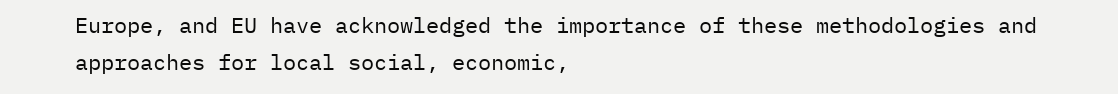Europe, and EU have acknowledged the importance of these methodologies and approaches for local social, economic,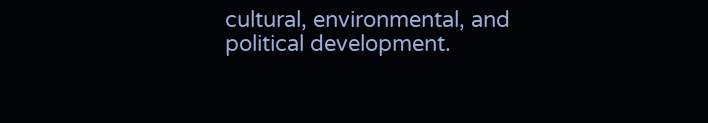cultural, environmental, and political development.